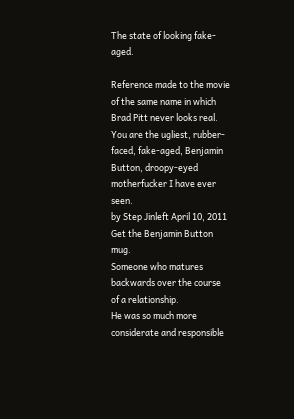The state of looking fake-aged.

Reference made to the movie of the same name in which Brad Pitt never looks real.
You are the ugliest, rubber-faced, fake-aged, Benjamin Button, droopy-eyed motherfucker I have ever seen.
by Step Jinleft April 10, 2011
Get the Benjamin Button mug.
Someone who matures backwards over the course of a relationship.
He was so much more considerate and responsible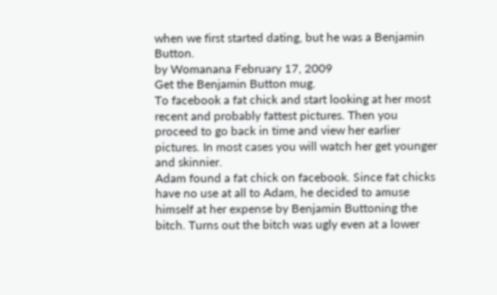when we first started dating, but he was a Benjamin Button.
by Womanana February 17, 2009
Get the Benjamin Button mug.
To facebook a fat chick and start looking at her most recent and probably fattest pictures. Then you proceed to go back in time and view her earlier pictures. In most cases you will watch her get younger and skinnier.
Adam found a fat chick on facebook. Since fat chicks have no use at all to Adam, he decided to amuse himself at her expense by Benjamin Buttoning the bitch. Turns out the bitch was ugly even at a lower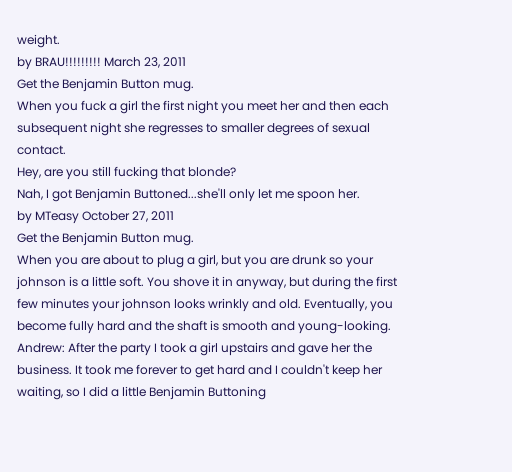weight.
by BRAU!!!!!!!!! March 23, 2011
Get the Benjamin Button mug.
When you fuck a girl the first night you meet her and then each subsequent night she regresses to smaller degrees of sexual contact.
Hey, are you still fucking that blonde?
Nah, I got Benjamin Buttoned...she'll only let me spoon her.
by MTeasy October 27, 2011
Get the Benjamin Button mug.
When you are about to plug a girl, but you are drunk so your johnson is a little soft. You shove it in anyway, but during the first few minutes your johnson looks wrinkly and old. Eventually, you become fully hard and the shaft is smooth and young-looking.
Andrew: After the party I took a girl upstairs and gave her the business. It took me forever to get hard and I couldn't keep her waiting, so I did a little Benjamin Buttoning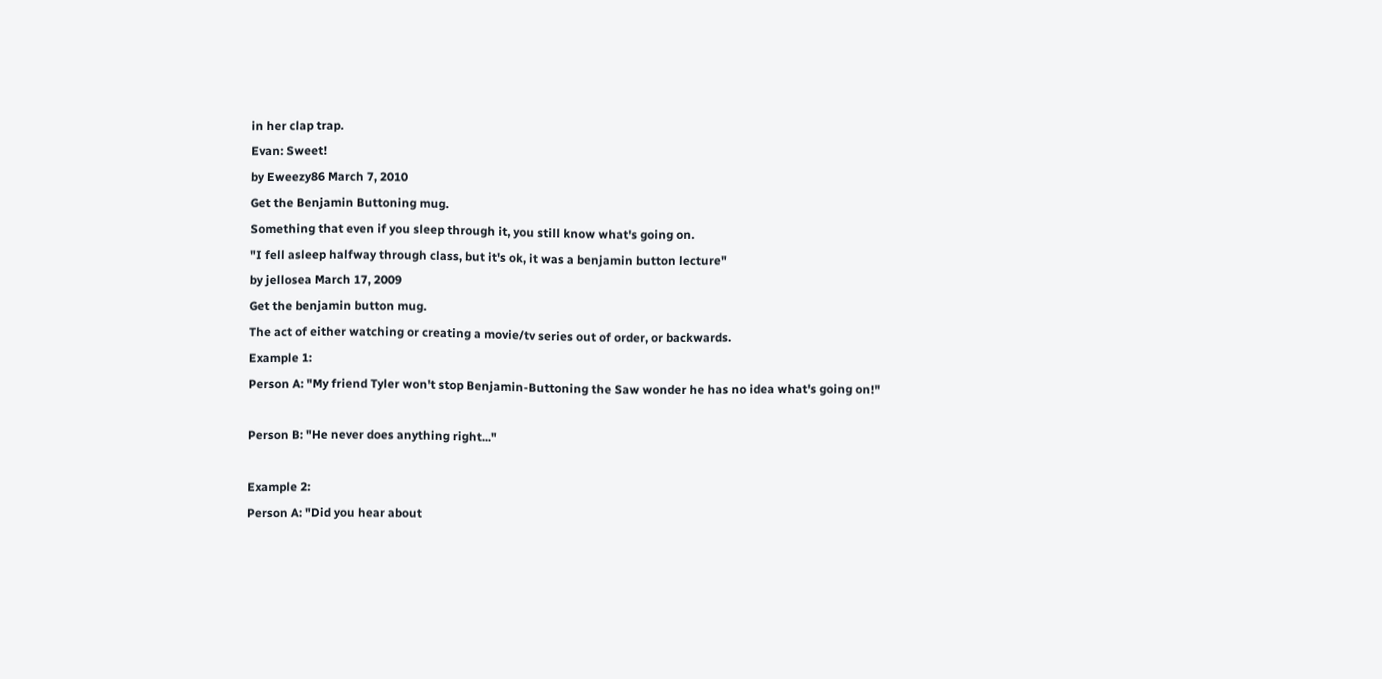in her clap trap.
Evan: Sweet!
by Eweezy86 March 7, 2010
Get the Benjamin Buttoning mug.
Something that even if you sleep through it, you still know what's going on.
"I fell asleep halfway through class, but it's ok, it was a benjamin button lecture"
by jellosea March 17, 2009
Get the benjamin button mug.
The act of either watching or creating a movie/tv series out of order, or backwards.
Example 1:
Person A: "My friend Tyler won't stop Benjamin-Buttoning the Saw wonder he has no idea what's going on!"

Person B: "He never does anything right..."

Example 2:
Person A: "Did you hear about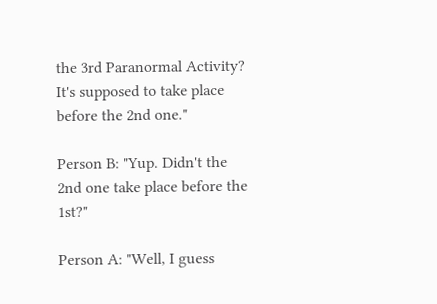the 3rd Paranormal Activity? It's supposed to take place before the 2nd one."

Person B: "Yup. Didn't the 2nd one take place before the 1st?"

Person A: "Well, I guess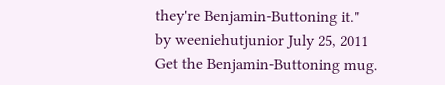they're Benjamin-Buttoning it."
by weeniehutjunior July 25, 2011
Get the Benjamin-Buttoning mug.